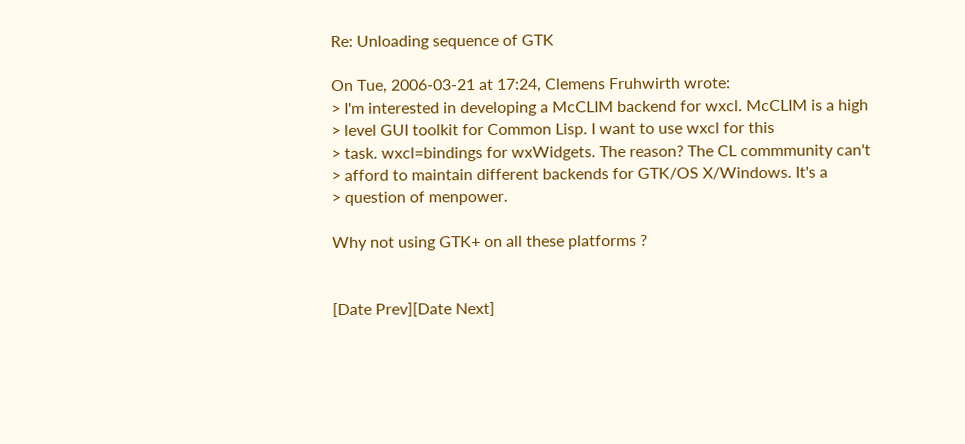Re: Unloading sequence of GTK

On Tue, 2006-03-21 at 17:24, Clemens Fruhwirth wrote:
> I'm interested in developing a McCLIM backend for wxcl. McCLIM is a high
> level GUI toolkit for Common Lisp. I want to use wxcl for this
> task. wxcl=bindings for wxWidgets. The reason? The CL commmunity can't
> afford to maintain different backends for GTK/OS X/Windows. It's a
> question of menpower.

Why not using GTK+ on all these platforms ?


[Date Prev][Date Next]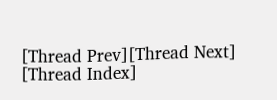[Thread Prev][Thread Next]   [Thread Index]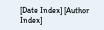[Date Index] [Author Index]